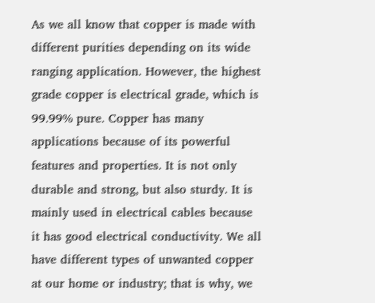As we all know that copper is made with different purities depending on its wide ranging application. However, the highest grade copper is electrical grade, which is 99.99% pure. Copper has many applications because of its powerful features and properties. It is not only durable and strong, but also sturdy. It is mainly used in electrical cables because it has good electrical conductivity. We all have different types of unwanted copper at our home or industry; that is why, we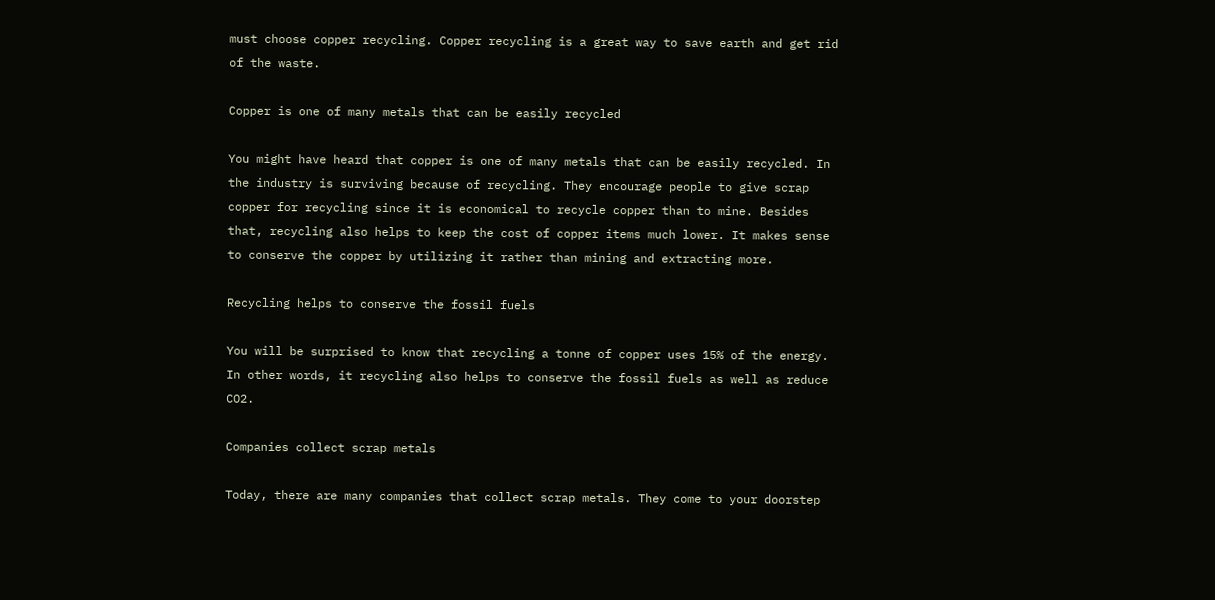must choose copper recycling. Copper recycling is a great way to save earth and get rid of the waste.

Copper is one of many metals that can be easily recycled

You might have heard that copper is one of many metals that can be easily recycled. In the industry is surviving because of recycling. They encourage people to give scrap copper for recycling since it is economical to recycle copper than to mine. Besides that, recycling also helps to keep the cost of copper items much lower. It makes sense to conserve the copper by utilizing it rather than mining and extracting more.

Recycling helps to conserve the fossil fuels

You will be surprised to know that recycling a tonne of copper uses 15% of the energy. In other words, it recycling also helps to conserve the fossil fuels as well as reduce CO2.

Companies collect scrap metals

Today, there are many companies that collect scrap metals. They come to your doorstep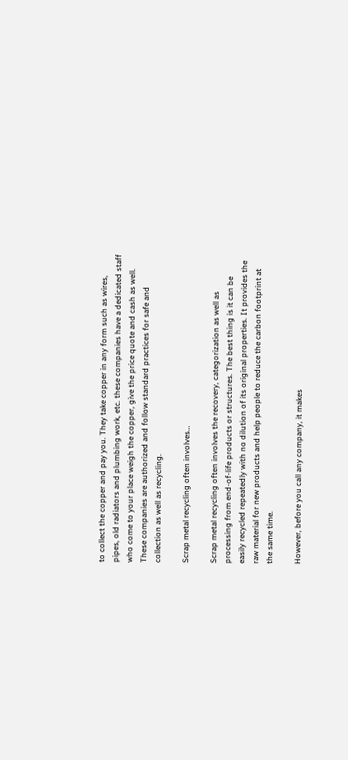to collect the copper and pay you. They take copper in any form such as wires, pipes, old radiators and plumbing work, etc. these companies have a dedicated staff who come to your place weigh the copper, give the price quote and cash as well. These companies are authorized and follow standard practices for safe and collection as well as recycling.

Scrap metal recycling often involves…

Scrap metal recycling often involves the recovery, categorization as well as processing from end-of-life products or structures. The best thing is it can be easily recycled repeatedly with no dilution of its original properties. It provides the raw material for new products and help people to reduce the carbon footprint at the same time.

However, before you call any company, it makes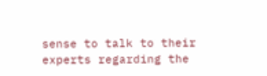sense to talk to their experts regarding the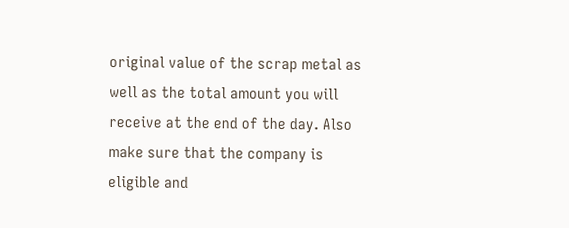original value of the scrap metal as well as the total amount you will receive at the end of the day. Also make sure that the company is eligible and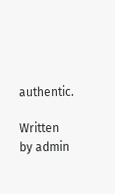authentic.

Written by admin